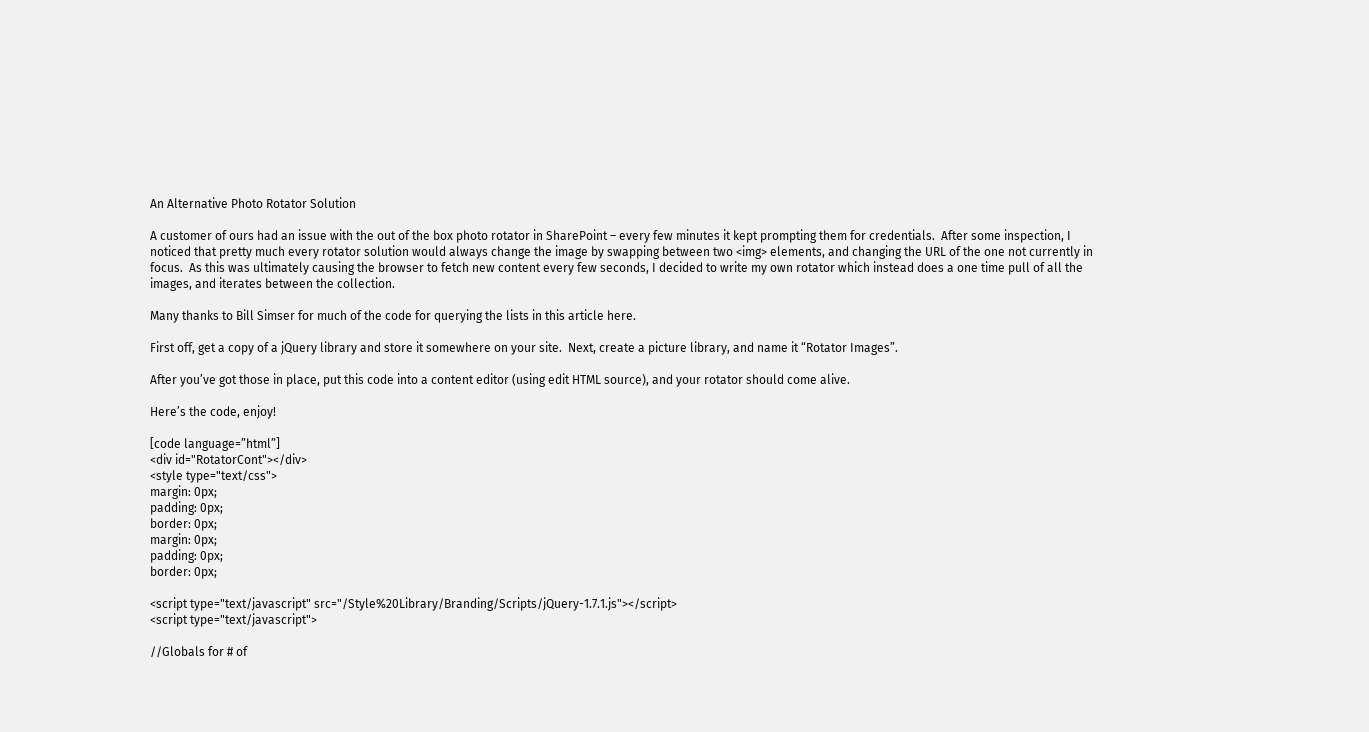An Alternative Photo Rotator Solution

A customer of ours had an issue with the out of the box photo rotator in SharePoint – every few minutes it kept prompting them for credentials.  After some inspection, I noticed that pretty much every rotator solution would always change the image by swapping between two <img> elements, and changing the URL of the one not currently in focus.  As this was ultimately causing the browser to fetch new content every few seconds, I decided to write my own rotator which instead does a one time pull of all the images, and iterates between the collection.

Many thanks to Bill Simser for much of the code for querying the lists in this article here.

First off, get a copy of a jQuery library and store it somewhere on your site.  Next, create a picture library, and name it “Rotator Images”.

After you’ve got those in place, put this code into a content editor (using edit HTML source), and your rotator should come alive.

Here’s the code, enjoy!

[code language=”html”]
<div id="RotatorCont"></div>
<style type="text/css">
margin: 0px;
padding: 0px;
border: 0px;
margin: 0px;
padding: 0px;
border: 0px;

<script type="text/javascript" src="/Style%20Library/Branding/Scripts/jQuery-1.7.1.js"></script>
<script type="text/javascript">

//Globals for # of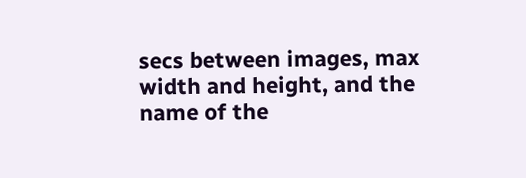secs between images, max width and height, and the name of the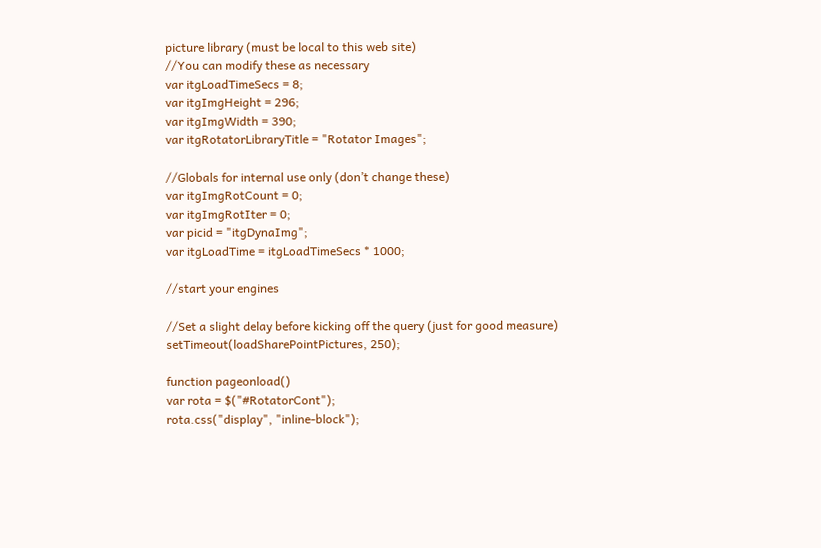picture library (must be local to this web site)
//You can modify these as necessary
var itgLoadTimeSecs = 8;
var itgImgHeight = 296;
var itgImgWidth = 390;
var itgRotatorLibraryTitle = "Rotator Images";

//Globals for internal use only (don’t change these)
var itgImgRotCount = 0;
var itgImgRotIter = 0;
var picid = "itgDynaImg";
var itgLoadTime = itgLoadTimeSecs * 1000;

//start your engines

//Set a slight delay before kicking off the query (just for good measure)
setTimeout(loadSharePointPictures, 250);

function pageonload()
var rota = $("#RotatorCont");
rota.css("display", "inline-block");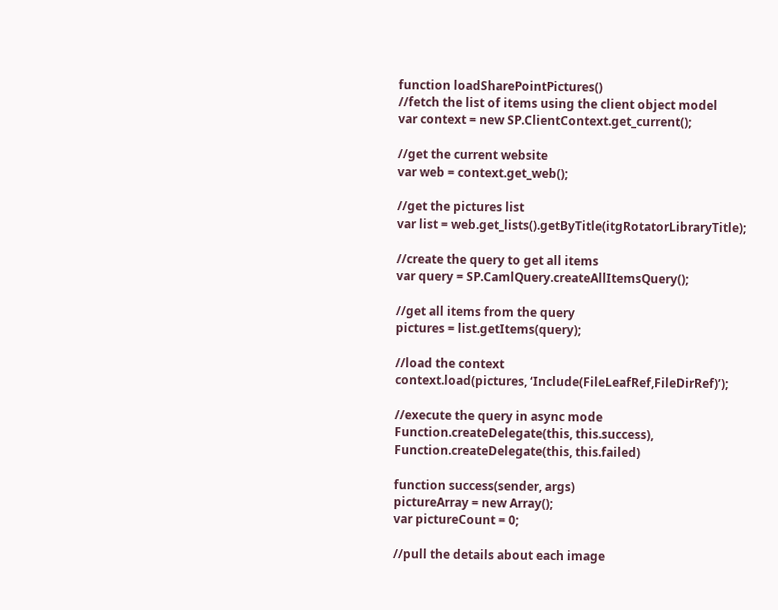function loadSharePointPictures()
//fetch the list of items using the client object model
var context = new SP.ClientContext.get_current();

//get the current website
var web = context.get_web();

//get the pictures list
var list = web.get_lists().getByTitle(itgRotatorLibraryTitle);

//create the query to get all items
var query = SP.CamlQuery.createAllItemsQuery();

//get all items from the query
pictures = list.getItems(query);

//load the context
context.load(pictures, ‘Include(FileLeafRef,FileDirRef)’);

//execute the query in async mode
Function.createDelegate(this, this.success),
Function.createDelegate(this, this.failed)

function success(sender, args)
pictureArray = new Array();
var pictureCount = 0;

//pull the details about each image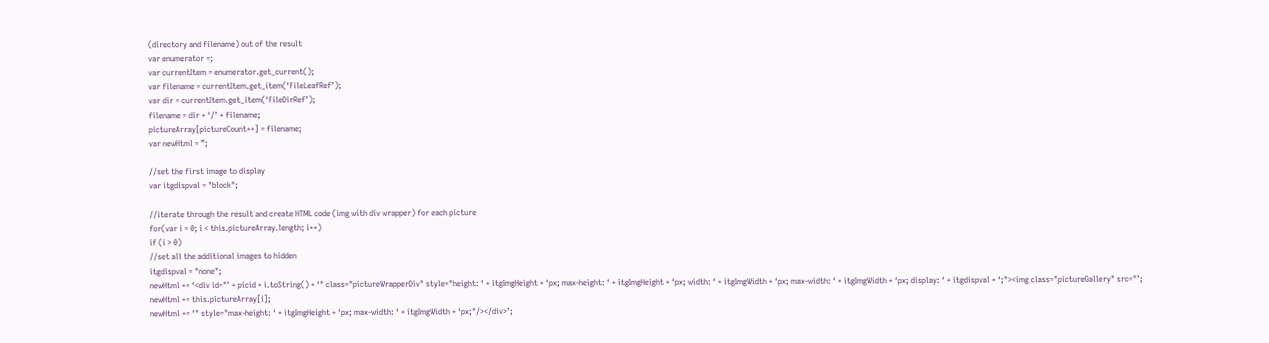(directory and filename) out of the result
var enumerator =;
var currentItem = enumerator.get_current();
var filename = currentItem.get_item(‘FileLeafRef’);
var dir = currentItem.get_item(‘FileDirRef’);
filename = dir + ‘/’ + filename;
pictureArray[pictureCount++] = filename;
var newHtml = ”;

//set the first image to display
var itgdispval = "block";

//iterate through the result and create HTML code (img with div wrapper) for each picture
for(var i = 0; i < this.pictureArray.length; i++)
if (i > 0)
//set all the additional images to hidden
itgdispval = "none";
newHtml += ‘<div id="’ + picid + i.toString() + ‘" class="pictureWrapperDiv" style="height: ‘ + itgImgHeight + ‘px; max-height: ‘ + itgImgHeight + ‘px; width: ‘ + itgImgWidth + ‘px; max-width: ‘ + itgImgWidth + ‘px; display: ‘ + itgdispval + ‘;"><img class="pictureGallery" src="’;
newHtml += this.pictureArray[i];
newHtml += ‘" style="max-height: ‘ + itgImgHeight + ‘px; max-width: ‘ + itgImgWidth + ‘px;"/></div>’;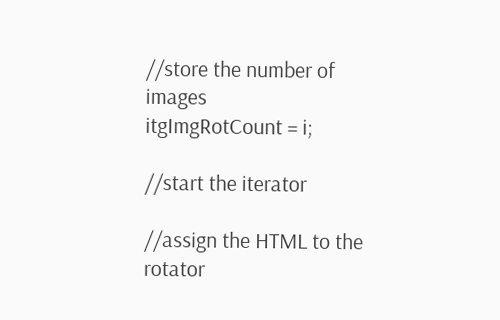//store the number of images
itgImgRotCount = i;

//start the iterator

//assign the HTML to the rotator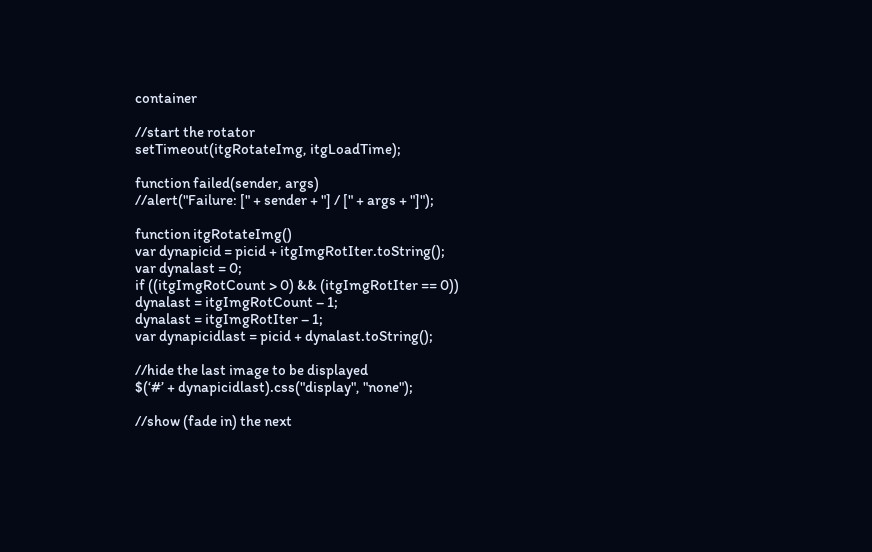container

//start the rotator
setTimeout(itgRotateImg, itgLoadTime);

function failed(sender, args)
//alert("Failure: [" + sender + "] / [" + args + "]");

function itgRotateImg()
var dynapicid = picid + itgImgRotIter.toString();
var dynalast = 0;
if ((itgImgRotCount > 0) && (itgImgRotIter == 0))
dynalast = itgImgRotCount – 1;
dynalast = itgImgRotIter – 1;
var dynapicidlast = picid + dynalast.toString();

//hide the last image to be displayed
$(‘#’ + dynapicidlast).css("display", "none");

//show (fade in) the next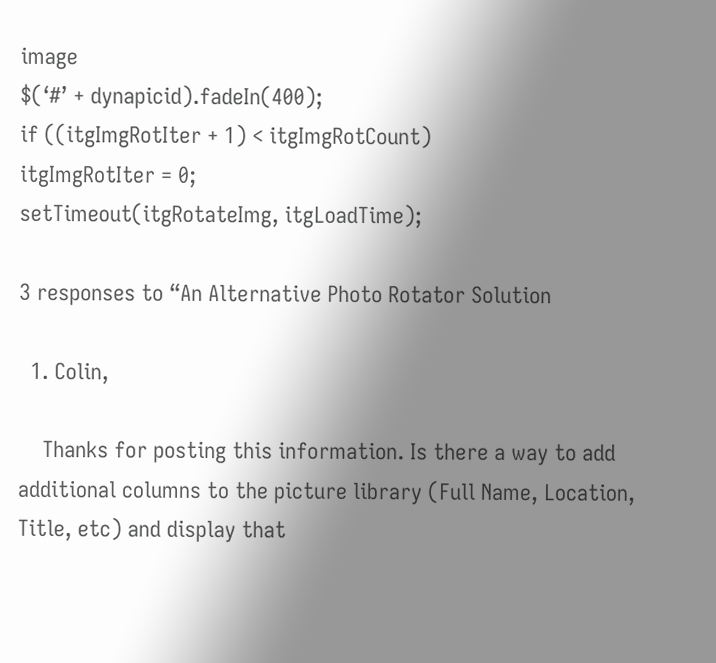image
$(‘#’ + dynapicid).fadeIn(400);
if ((itgImgRotIter + 1) < itgImgRotCount)
itgImgRotIter = 0;
setTimeout(itgRotateImg, itgLoadTime);

3 responses to “An Alternative Photo Rotator Solution

  1. Colin,

    Thanks for posting this information. Is there a way to add additional columns to the picture library (Full Name, Location, Title, etc) and display that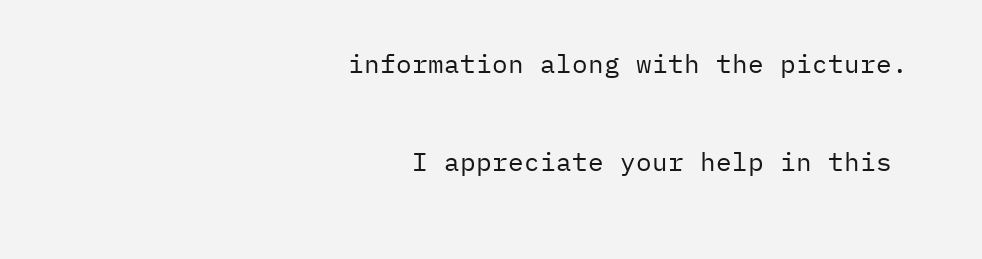information along with the picture.

    I appreciate your help in this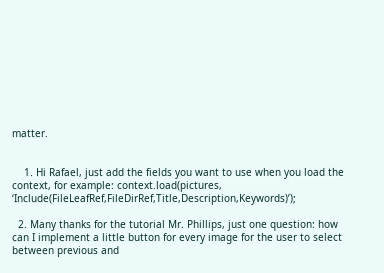matter.


    1. Hi Rafael, just add the fields you want to use when you load the context, for example: context.load(pictures, ‘Include(FileLeafRef,FileDirRef,Title,Description,Keywords)’);

  2. Many thanks for the tutorial Mr. Phillips, just one question: how can I implement a little button for every image for the user to select between previous and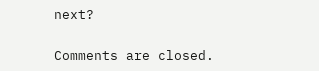next?

Comments are closed.